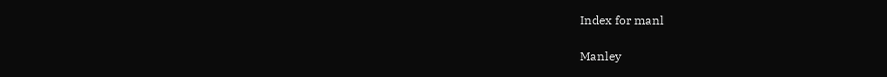Index for manl

Manley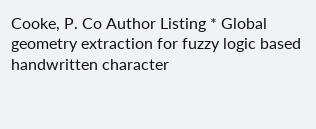Cooke, P. Co Author Listing * Global geometry extraction for fuzzy logic based handwritten character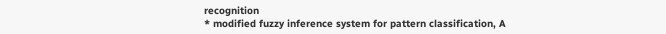recognition
* modified fuzzy inference system for pattern classification, A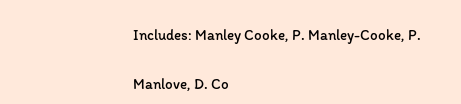Includes: Manley Cooke, P. Manley-Cooke, P.

Manlove, D. Co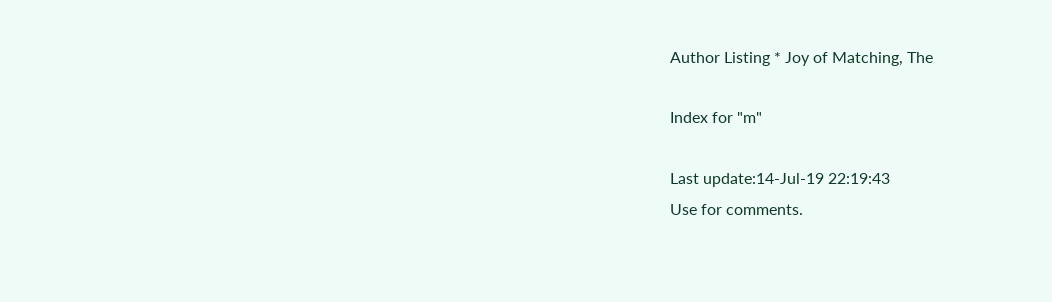Author Listing * Joy of Matching, The

Index for "m"

Last update:14-Jul-19 22:19:43
Use for comments.